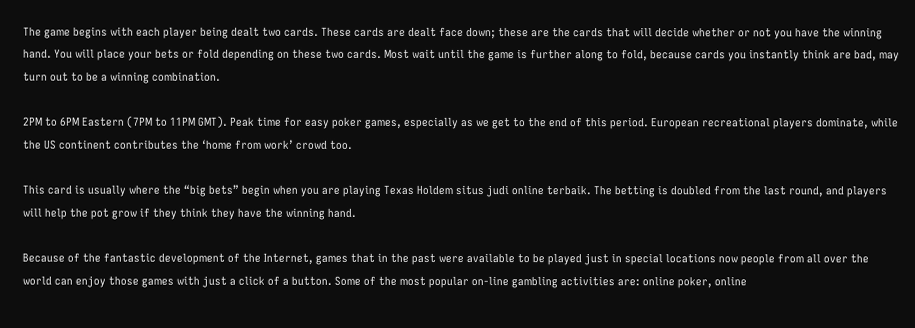The game begins with each player being dealt two cards. These cards are dealt face down; these are the cards that will decide whether or not you have the winning hand. You will place your bets or fold depending on these two cards. Most wait until the game is further along to fold, because cards you instantly think are bad, may turn out to be a winning combination.

2PM to 6PM Eastern (7PM to 11PM GMT). Peak time for easy poker games, especially as we get to the end of this period. European recreational players dominate, while the US continent contributes the ‘home from work’ crowd too.

This card is usually where the “big bets” begin when you are playing Texas Holdem situs judi online terbaik. The betting is doubled from the last round, and players will help the pot grow if they think they have the winning hand.

Because of the fantastic development of the Internet, games that in the past were available to be played just in special locations now people from all over the world can enjoy those games with just a click of a button. Some of the most popular on-line gambling activities are: online poker, online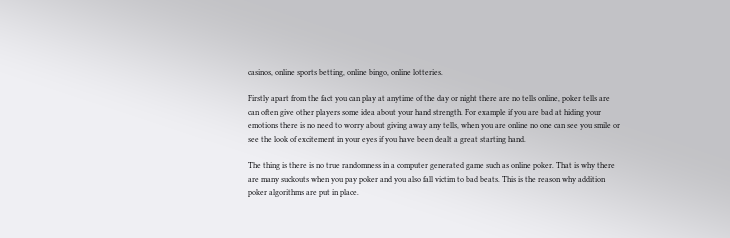casinos, online sports betting, online bingo, online lotteries.

Firstly apart from the fact you can play at anytime of the day or night there are no tells online, poker tells are can often give other players some idea about your hand strength. For example if you are bad at hiding your emotions there is no need to worry about giving away any tells, when you are online no one can see you smile or see the look of excitement in your eyes if you have been dealt a great starting hand.

The thing is there is no true randomness in a computer generated game such as online poker. That is why there are many suckouts when you pay poker and you also fall victim to bad beats. This is the reason why addition poker algorithms are put in place.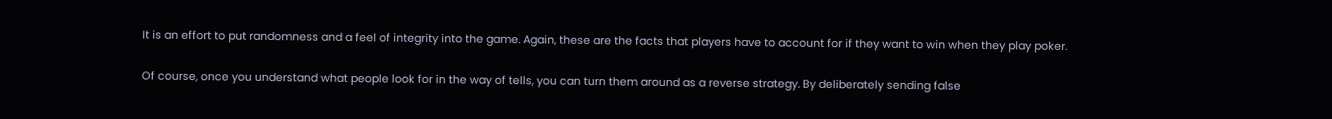It is an effort to put randomness and a feel of integrity into the game. Again, these are the facts that players have to account for if they want to win when they play poker.

Of course, once you understand what people look for in the way of tells, you can turn them around as a reverse strategy. By deliberately sending false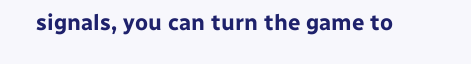signals, you can turn the game to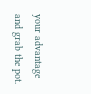your advantage and grab the pot.